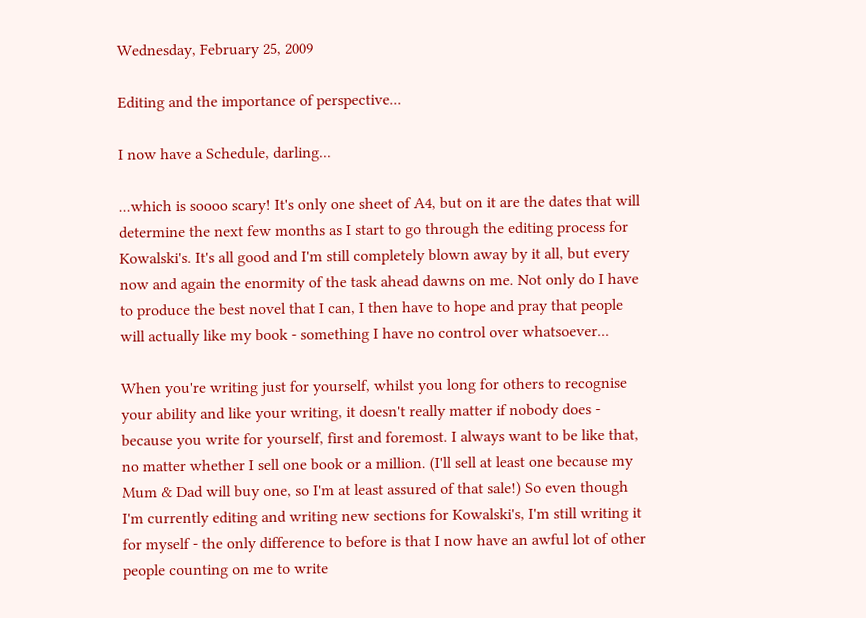Wednesday, February 25, 2009

Editing and the importance of perspective...

I now have a Schedule, darling...

...which is soooo scary! It's only one sheet of A4, but on it are the dates that will determine the next few months as I start to go through the editing process for Kowalski's. It's all good and I'm still completely blown away by it all, but every now and again the enormity of the task ahead dawns on me. Not only do I have to produce the best novel that I can, I then have to hope and pray that people will actually like my book - something I have no control over whatsoever...

When you're writing just for yourself, whilst you long for others to recognise your ability and like your writing, it doesn't really matter if nobody does - because you write for yourself, first and foremost. I always want to be like that, no matter whether I sell one book or a million. (I'll sell at least one because my Mum & Dad will buy one, so I'm at least assured of that sale!) So even though I'm currently editing and writing new sections for Kowalski's, I'm still writing it for myself - the only difference to before is that I now have an awful lot of other people counting on me to write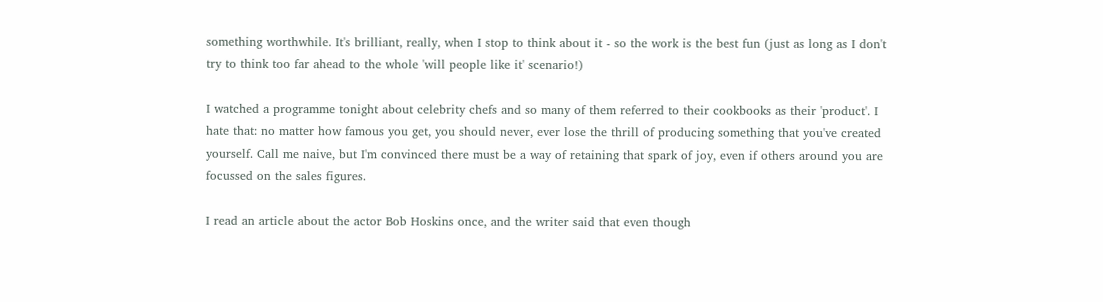something worthwhile. It's brilliant, really, when I stop to think about it - so the work is the best fun (just as long as I don't try to think too far ahead to the whole 'will people like it' scenario!)

I watched a programme tonight about celebrity chefs and so many of them referred to their cookbooks as their 'product'. I hate that: no matter how famous you get, you should never, ever lose the thrill of producing something that you've created yourself. Call me naive, but I'm convinced there must be a way of retaining that spark of joy, even if others around you are focussed on the sales figures.

I read an article about the actor Bob Hoskins once, and the writer said that even though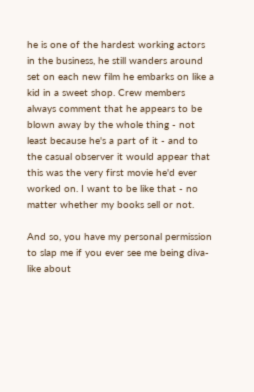he is one of the hardest working actors in the business, he still wanders around set on each new film he embarks on like a kid in a sweet shop. Crew members always comment that he appears to be blown away by the whole thing - not least because he's a part of it - and to the casual observer it would appear that this was the very first movie he'd ever worked on. I want to be like that - no matter whether my books sell or not.

And so, you have my personal permission to slap me if you ever see me being diva-like about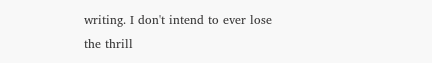writing. I don't intend to ever lose the thrill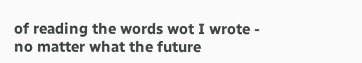of reading the words wot I wrote - no matter what the future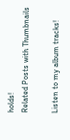holds!
Related Posts with Thumbnails

Listen to my album tracks!